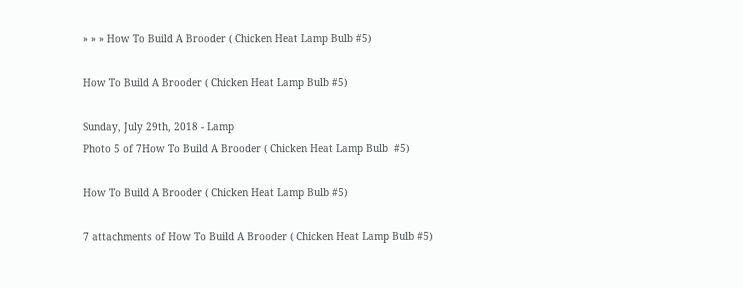» » » How To Build A Brooder ( Chicken Heat Lamp Bulb #5)

How To Build A Brooder ( Chicken Heat Lamp Bulb #5)

Sunday, July 29th, 2018 - Lamp
Photo 5 of 7How To Build A Brooder ( Chicken Heat Lamp Bulb  #5)

How To Build A Brooder ( Chicken Heat Lamp Bulb #5)

7 attachments of How To Build A Brooder ( Chicken Heat Lamp Bulb #5)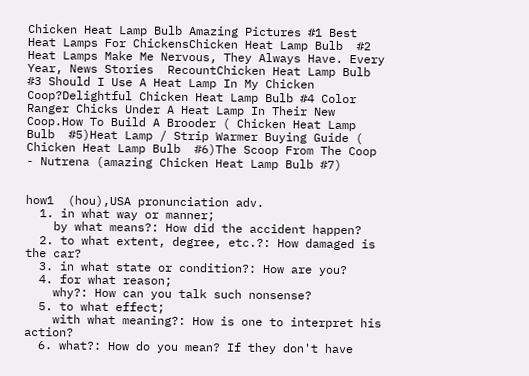Chicken Heat Lamp Bulb Amazing Pictures #1 Best Heat Lamps For ChickensChicken Heat Lamp Bulb  #2 Heat Lamps Make Me Nervous, They Always Have. Every Year, News Stories  RecountChicken Heat Lamp Bulb  #3 Should I Use A Heat Lamp In My Chicken Coop?Delightful Chicken Heat Lamp Bulb #4 Color Ranger Chicks Under A Heat Lamp In Their New Coop.How To Build A Brooder ( Chicken Heat Lamp Bulb  #5)Heat Lamp / Strip Warmer Buying Guide ( Chicken Heat Lamp Bulb  #6)The Scoop From The Coop - Nutrena (amazing Chicken Heat Lamp Bulb #7)


how1  (hou),USA pronunciation adv.
  1. in what way or manner;
    by what means?: How did the accident happen?
  2. to what extent, degree, etc.?: How damaged is the car?
  3. in what state or condition?: How are you?
  4. for what reason;
    why?: How can you talk such nonsense?
  5. to what effect;
    with what meaning?: How is one to interpret his action?
  6. what?: How do you mean? If they don't have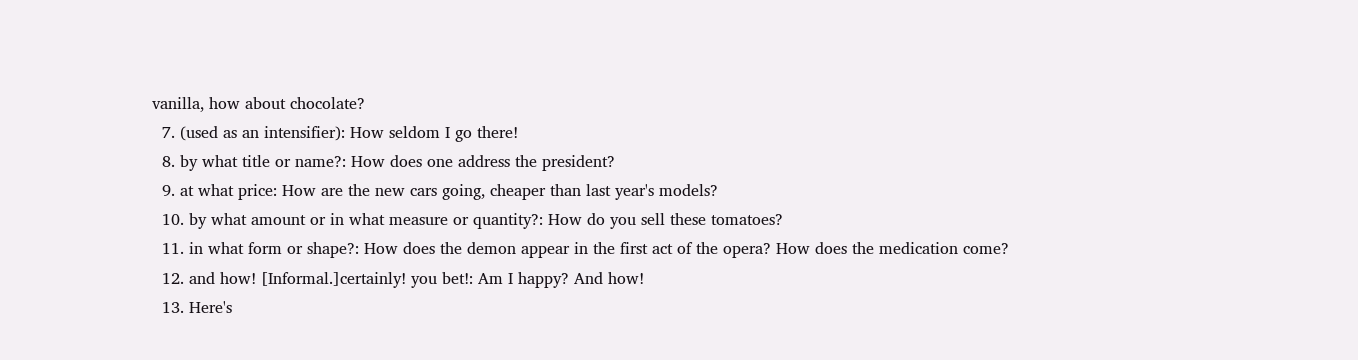vanilla, how about chocolate?
  7. (used as an intensifier): How seldom I go there!
  8. by what title or name?: How does one address the president?
  9. at what price: How are the new cars going, cheaper than last year's models?
  10. by what amount or in what measure or quantity?: How do you sell these tomatoes?
  11. in what form or shape?: How does the demon appear in the first act of the opera? How does the medication come?
  12. and how! [Informal.]certainly! you bet!: Am I happy? And how!
  13. Here's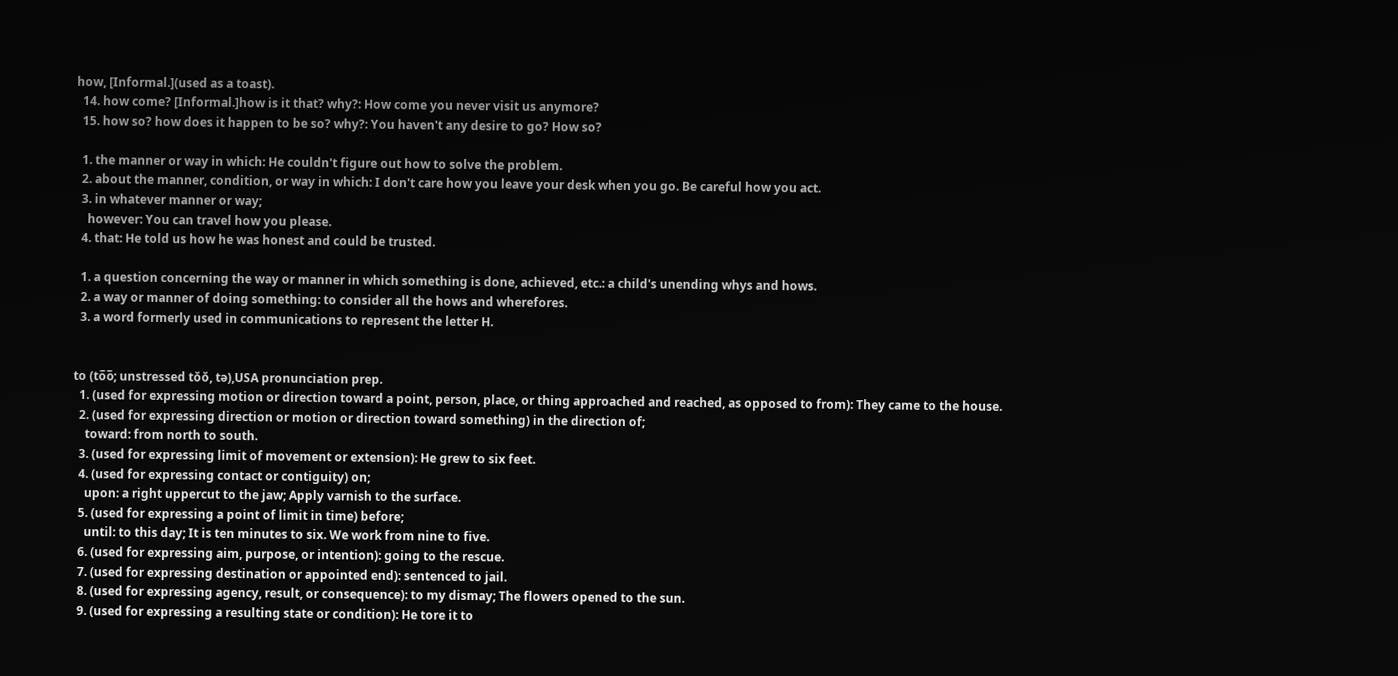how, [Informal.](used as a toast).
  14. how come? [Informal.]how is it that? why?: How come you never visit us anymore?
  15. how so? how does it happen to be so? why?: You haven't any desire to go? How so?

  1. the manner or way in which: He couldn't figure out how to solve the problem.
  2. about the manner, condition, or way in which: I don't care how you leave your desk when you go. Be careful how you act.
  3. in whatever manner or way;
    however: You can travel how you please.
  4. that: He told us how he was honest and could be trusted.

  1. a question concerning the way or manner in which something is done, achieved, etc.: a child's unending whys and hows.
  2. a way or manner of doing something: to consider all the hows and wherefores.
  3. a word formerly used in communications to represent the letter H.


to (to̅o̅; unstressed tŏŏ, tə),USA pronunciation prep.
  1. (used for expressing motion or direction toward a point, person, place, or thing approached and reached, as opposed to from): They came to the house.
  2. (used for expressing direction or motion or direction toward something) in the direction of;
    toward: from north to south.
  3. (used for expressing limit of movement or extension): He grew to six feet.
  4. (used for expressing contact or contiguity) on;
    upon: a right uppercut to the jaw; Apply varnish to the surface.
  5. (used for expressing a point of limit in time) before;
    until: to this day; It is ten minutes to six. We work from nine to five.
  6. (used for expressing aim, purpose, or intention): going to the rescue.
  7. (used for expressing destination or appointed end): sentenced to jail.
  8. (used for expressing agency, result, or consequence): to my dismay; The flowers opened to the sun.
  9. (used for expressing a resulting state or condition): He tore it to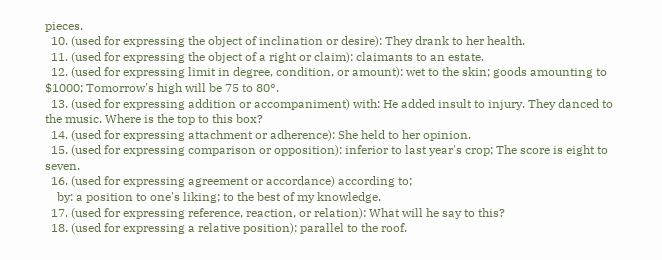pieces.
  10. (used for expressing the object of inclination or desire): They drank to her health.
  11. (used for expressing the object of a right or claim): claimants to an estate.
  12. (used for expressing limit in degree, condition, or amount): wet to the skin; goods amounting to $1000; Tomorrow's high will be 75 to 80°.
  13. (used for expressing addition or accompaniment) with: He added insult to injury. They danced to the music. Where is the top to this box?
  14. (used for expressing attachment or adherence): She held to her opinion.
  15. (used for expressing comparison or opposition): inferior to last year's crop; The score is eight to seven.
  16. (used for expressing agreement or accordance) according to;
    by: a position to one's liking; to the best of my knowledge.
  17. (used for expressing reference, reaction, or relation): What will he say to this?
  18. (used for expressing a relative position): parallel to the roof.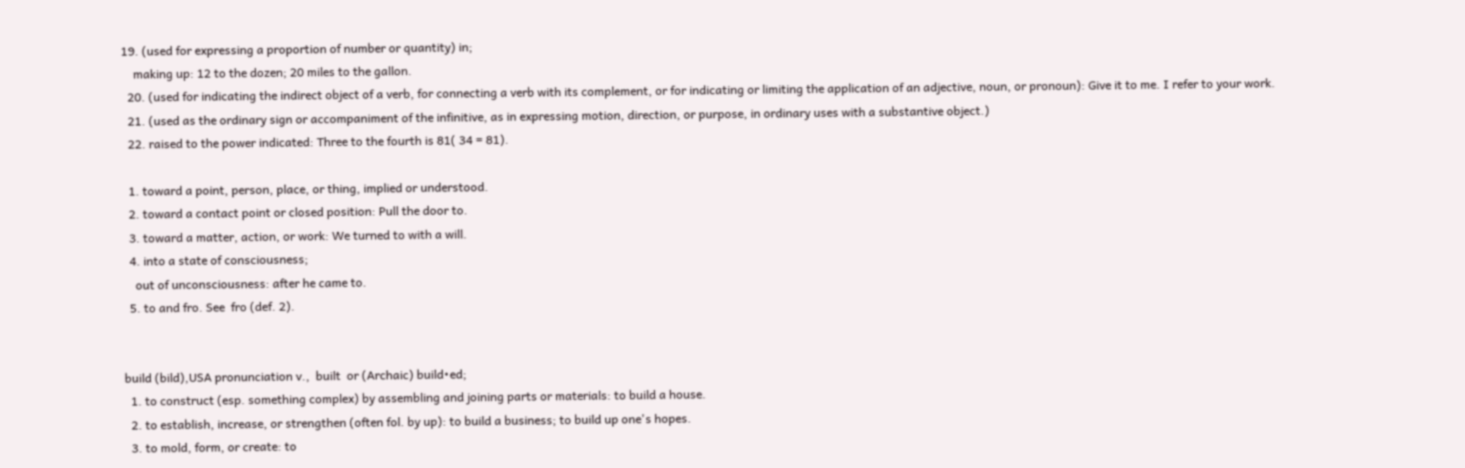19. (used for expressing a proportion of number or quantity) in;
    making up: 12 to the dozen; 20 miles to the gallon.
  20. (used for indicating the indirect object of a verb, for connecting a verb with its complement, or for indicating or limiting the application of an adjective, noun, or pronoun): Give it to me. I refer to your work.
  21. (used as the ordinary sign or accompaniment of the infinitive, as in expressing motion, direction, or purpose, in ordinary uses with a substantive object.)
  22. raised to the power indicated: Three to the fourth is 81( 34 = 81).

  1. toward a point, person, place, or thing, implied or understood.
  2. toward a contact point or closed position: Pull the door to.
  3. toward a matter, action, or work: We turned to with a will.
  4. into a state of consciousness;
    out of unconsciousness: after he came to.
  5. to and fro. See  fro (def. 2).


build (bild),USA pronunciation v.,  built  or (Archaic) build•ed;
  1. to construct (esp. something complex) by assembling and joining parts or materials: to build a house.
  2. to establish, increase, or strengthen (often fol. by up): to build a business; to build up one's hopes.
  3. to mold, form, or create: to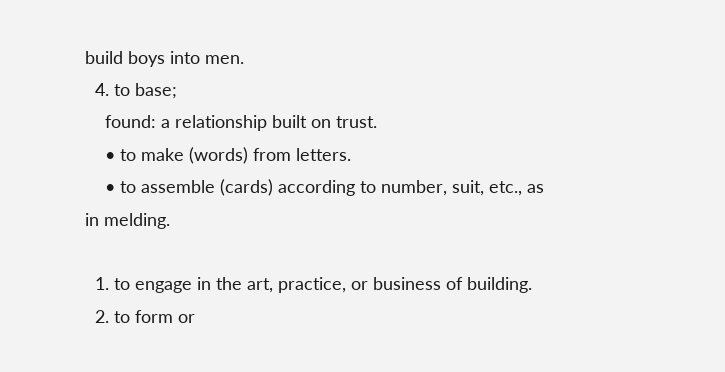build boys into men.
  4. to base;
    found: a relationship built on trust.
    • to make (words) from letters.
    • to assemble (cards) according to number, suit, etc., as in melding.

  1. to engage in the art, practice, or business of building.
  2. to form or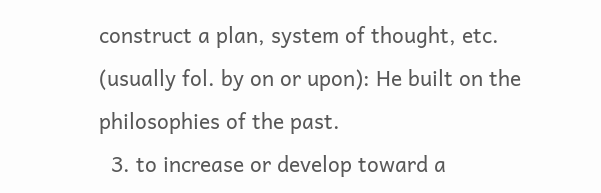construct a plan, system of thought, etc. (usually fol. by on or upon): He built on the philosophies of the past.
  3. to increase or develop toward a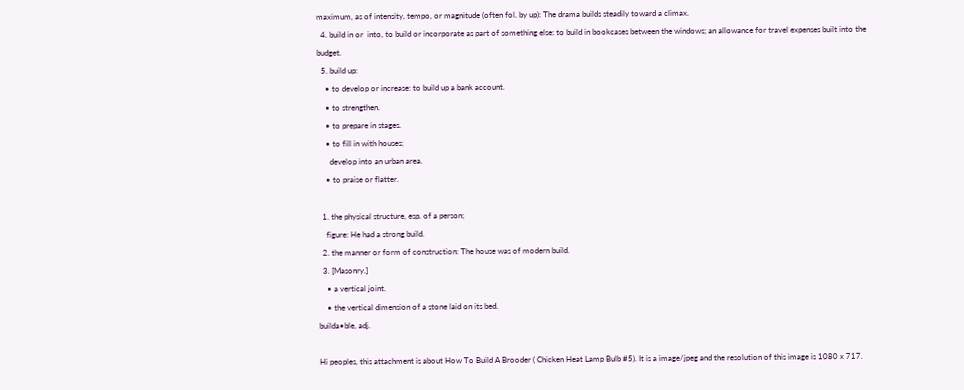maximum, as of intensity, tempo, or magnitude (often fol. by up): The drama builds steadily toward a climax.
  4. build in or  into, to build or incorporate as part of something else: to build in bookcases between the windows; an allowance for travel expenses built into the budget.
  5. build up:
    • to develop or increase: to build up a bank account.
    • to strengthen.
    • to prepare in stages.
    • to fill in with houses;
      develop into an urban area.
    • to praise or flatter.

  1. the physical structure, esp. of a person;
    figure: He had a strong build.
  2. the manner or form of construction: The house was of modern build.
  3. [Masonry.]
    • a vertical joint.
    • the vertical dimension of a stone laid on its bed.
builda•ble, adj.

Hi peoples, this attachment is about How To Build A Brooder ( Chicken Heat Lamp Bulb #5). It is a image/jpeg and the resolution of this image is 1080 x 717.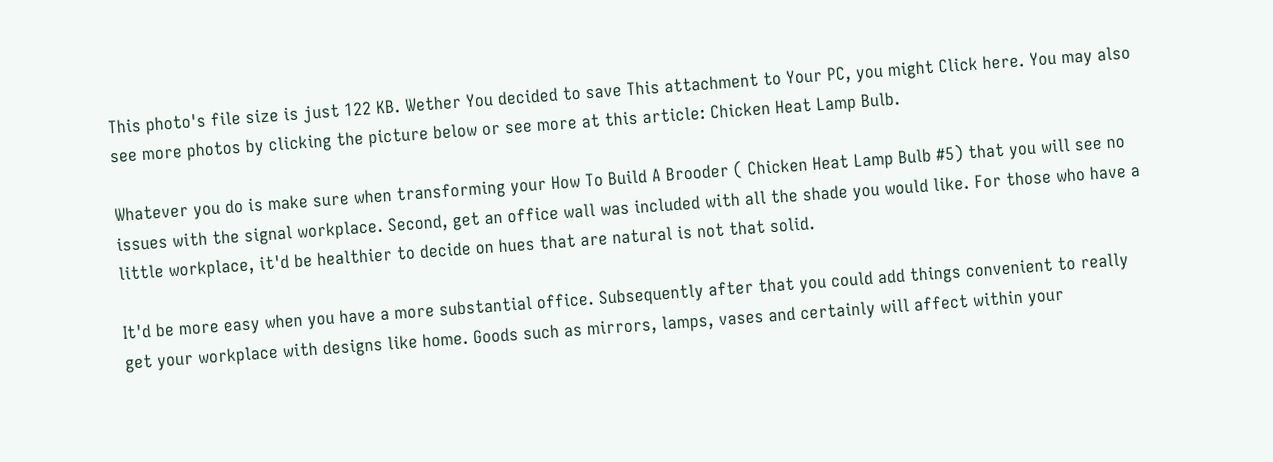This photo's file size is just 122 KB. Wether You decided to save This attachment to Your PC, you might Click here. You may also see more photos by clicking the picture below or see more at this article: Chicken Heat Lamp Bulb.

Whatever you do is make sure when transforming your How To Build A Brooder ( Chicken Heat Lamp Bulb #5) that you will see no issues with the signal workplace. Second, get an office wall was included with all the shade you would like. For those who have a little workplace, it'd be healthier to decide on hues that are natural is not that solid.

It'd be more easy when you have a more substantial office. Subsequently after that you could add things convenient to really get your workplace with designs like home. Goods such as mirrors, lamps, vases and certainly will affect within your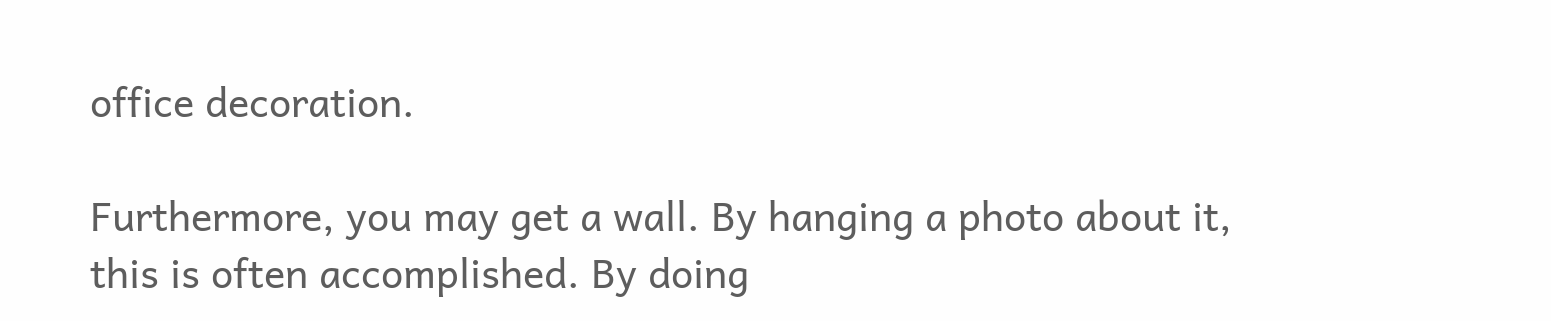office decoration.

Furthermore, you may get a wall. By hanging a photo about it, this is often accomplished. By doing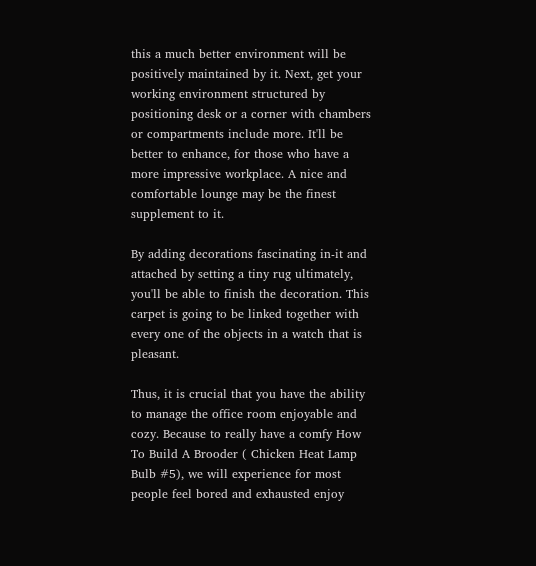this a much better environment will be positively maintained by it. Next, get your working environment structured by positioning desk or a corner with chambers or compartments include more. It'll be better to enhance, for those who have a more impressive workplace. A nice and comfortable lounge may be the finest supplement to it.

By adding decorations fascinating in-it and attached by setting a tiny rug ultimately, you'll be able to finish the decoration. This carpet is going to be linked together with every one of the objects in a watch that is pleasant.

Thus, it is crucial that you have the ability to manage the office room enjoyable and cozy. Because to really have a comfy How To Build A Brooder ( Chicken Heat Lamp Bulb #5), we will experience for most people feel bored and exhausted enjoy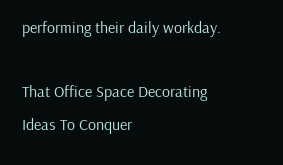performing their daily workday.

That Office Space Decorating Ideas To Conquer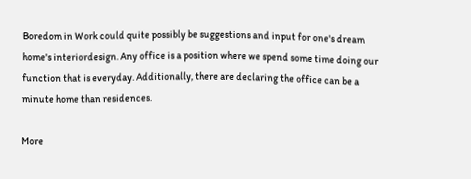Boredom in Work could quite possibly be suggestions and input for one's dream home's interiordesign. Any office is a position where we spend some time doing our function that is everyday. Additionally, there are declaring the office can be a minute home than residences.

More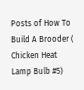Posts of How To Build A Brooder ( Chicken Heat Lamp Bulb #5)